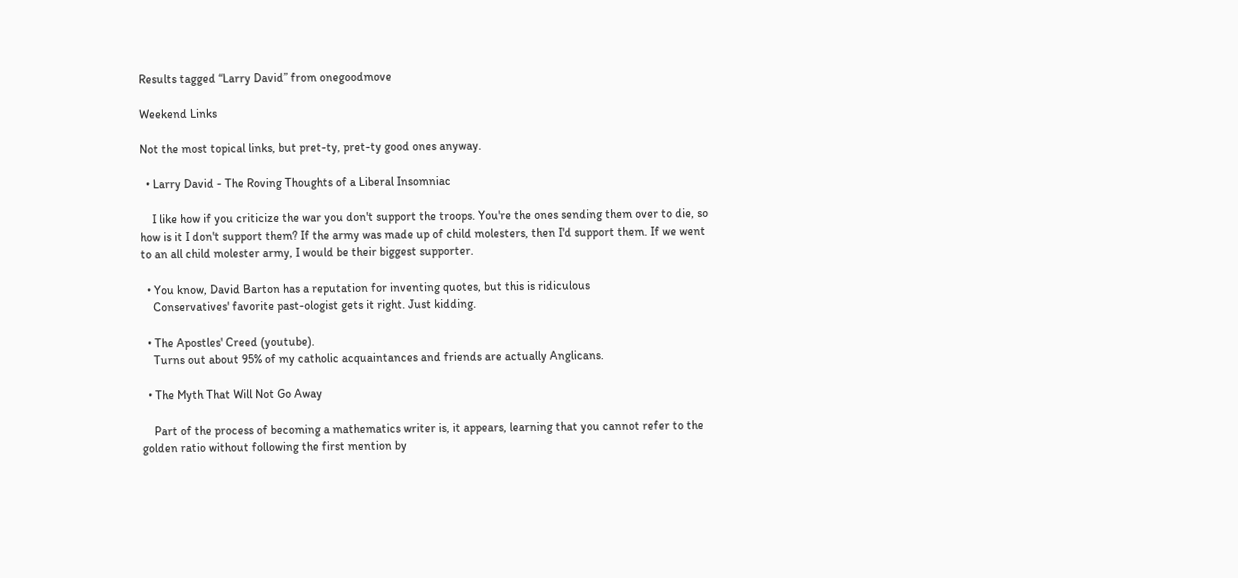Results tagged “Larry David” from onegoodmove

Weekend Links

Not the most topical links, but pret-ty, pret-ty good ones anyway.

  • Larry David - The Roving Thoughts of a Liberal Insomniac

    I like how if you criticize the war you don't support the troops. You're the ones sending them over to die, so how is it I don't support them? If the army was made up of child molesters, then I'd support them. If we went to an all child molester army, I would be their biggest supporter.

  • You know, David Barton has a reputation for inventing quotes, but this is ridiculous
    Conservatives' favorite past-ologist gets it right. Just kidding.

  • The Apostles' Creed (youtube).
    Turns out about 95% of my catholic acquaintances and friends are actually Anglicans.

  • The Myth That Will Not Go Away

    Part of the process of becoming a mathematics writer is, it appears, learning that you cannot refer to the golden ratio without following the first mention by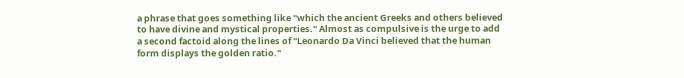a phrase that goes something like "which the ancient Greeks and others believed to have divine and mystical properties." Almost as compulsive is the urge to add a second factoid along the lines of "Leonardo Da Vinci believed that the human form displays the golden ratio."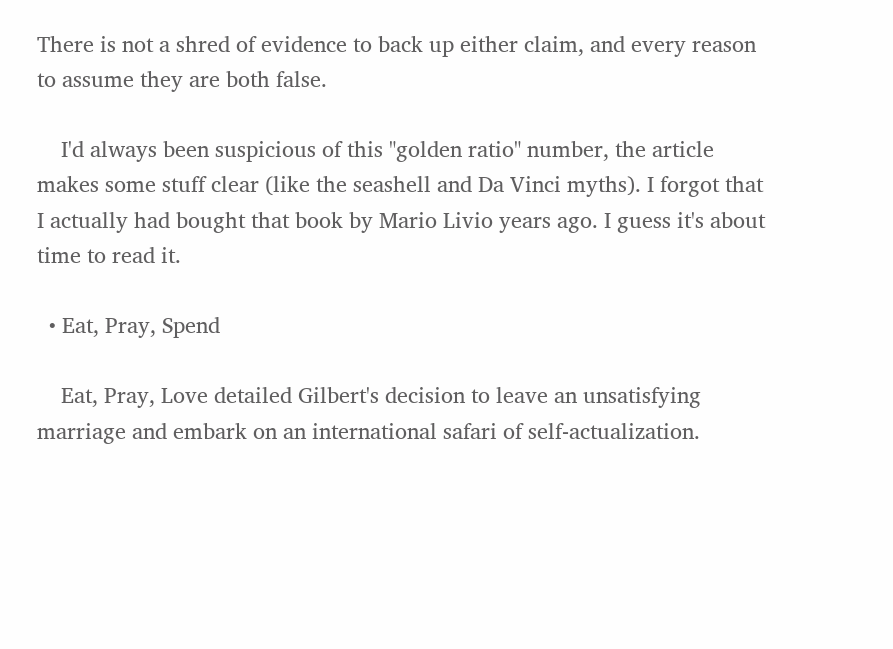There is not a shred of evidence to back up either claim, and every reason to assume they are both false.

    I'd always been suspicious of this "golden ratio" number, the article makes some stuff clear (like the seashell and Da Vinci myths). I forgot that I actually had bought that book by Mario Livio years ago. I guess it's about time to read it.

  • Eat, Pray, Spend

    Eat, Pray, Love detailed Gilbert's decision to leave an unsatisfying marriage and embark on an international safari of self-actualization.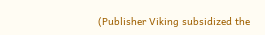(Publisher Viking subsidized the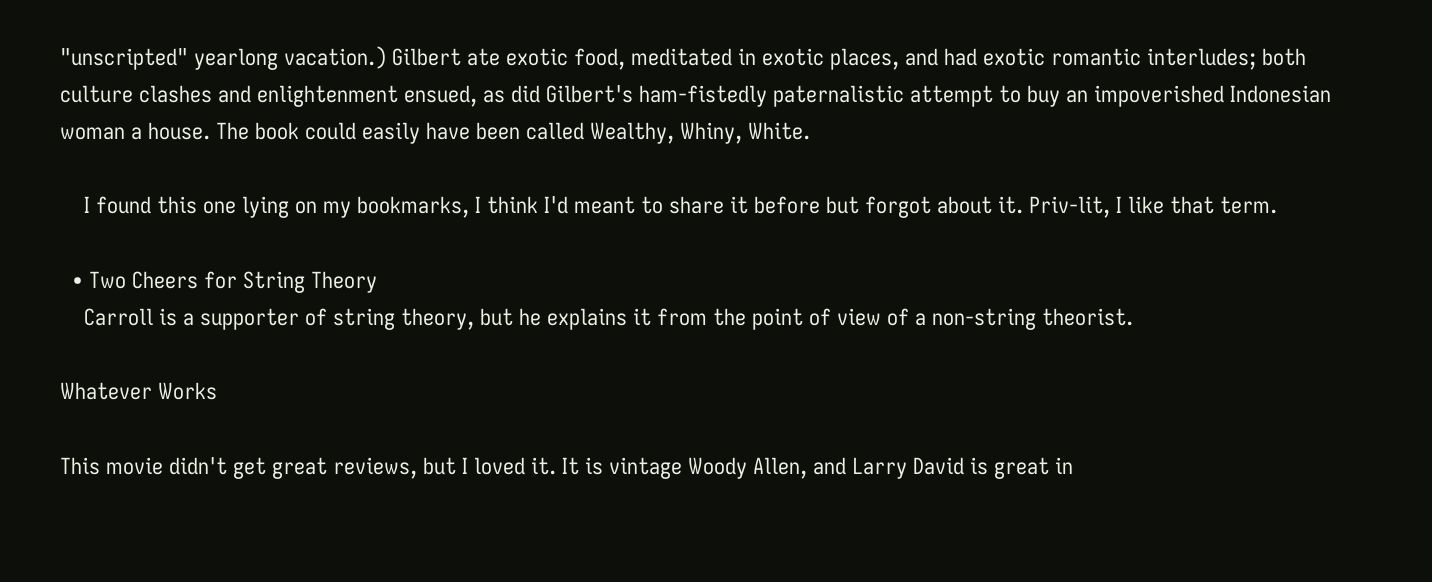"unscripted" yearlong vacation.) Gilbert ate exotic food, meditated in exotic places, and had exotic romantic interludes; both culture clashes and enlightenment ensued, as did Gilbert's ham-fistedly paternalistic attempt to buy an impoverished Indonesian woman a house. The book could easily have been called Wealthy, Whiny, White.

    I found this one lying on my bookmarks, I think I'd meant to share it before but forgot about it. Priv-lit, I like that term.

  • Two Cheers for String Theory
    Carroll is a supporter of string theory, but he explains it from the point of view of a non-string theorist.

Whatever Works

This movie didn't get great reviews, but I loved it. It is vintage Woody Allen, and Larry David is great in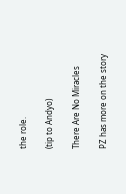the role.

(tip to Andyo)

There Are No Miracles

PZ has more on the story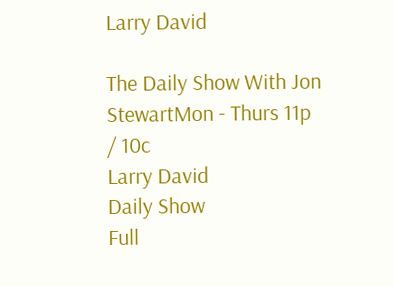Larry David

The Daily Show With Jon StewartMon - Thurs 11p / 10c
Larry David
Daily Show
Full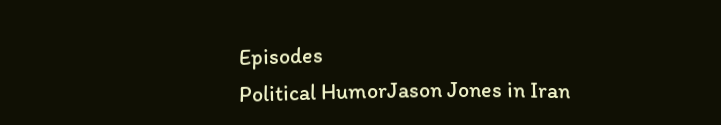Episodes
Political HumorJason Jones in Iran